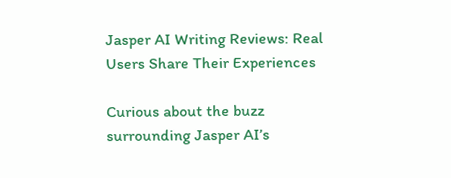Jasper AI Writing Reviews: Real Users Share Their Experiences

Curious about the buzz surrounding Jasper AI’s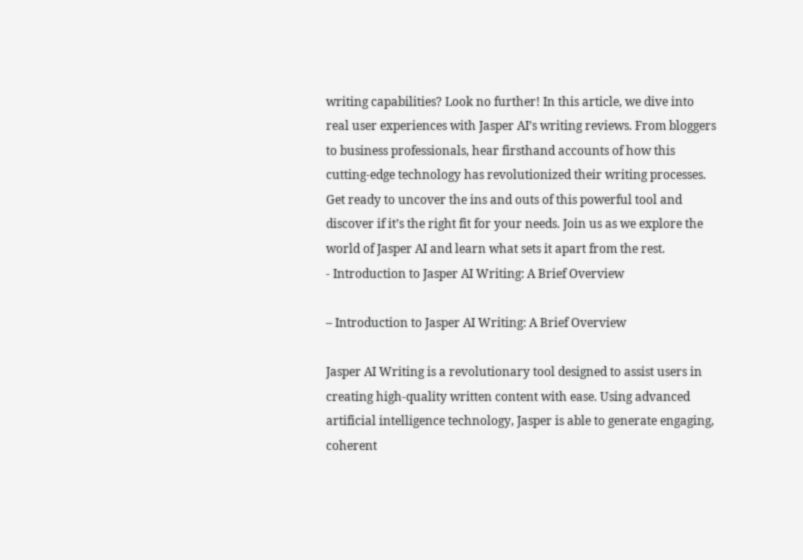writing capabilities? Look no further! In this article, we dive into real user experiences with Jasper AI’s writing reviews. From bloggers to business professionals, hear firsthand accounts of how this cutting-edge technology has revolutionized their writing processes. Get ready to uncover the ins and outs of this powerful tool and discover if it’s the right fit for your needs. Join us as we explore the world of Jasper AI and learn what sets it apart from the rest.
- Introduction to Jasper AI Writing: A Brief Overview

– Introduction to Jasper AI Writing: A Brief Overview

Jasper AI Writing is a revolutionary tool designed to assist users in creating high-quality written content with ease. Using advanced artificial intelligence technology, Jasper is able to generate engaging, coherent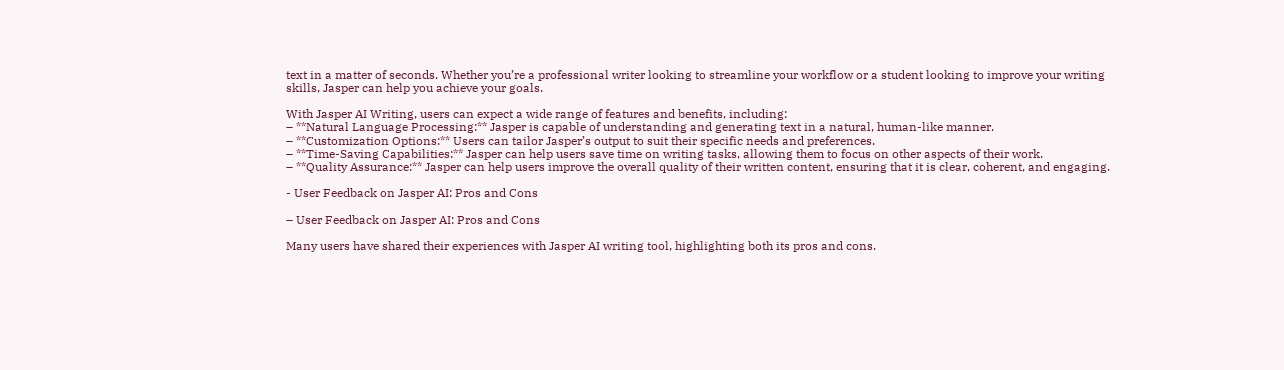text in a matter of seconds. Whether you’re a professional writer looking to streamline your workflow or a student looking to improve your writing skills, Jasper can help you achieve your goals.

With Jasper AI Writing, users can expect a wide range of features and benefits, including:
– **Natural Language Processing:** Jasper is capable of understanding and generating text in a natural, human-like manner.
– **Customization Options:** Users can tailor Jasper’s output to suit their specific needs and preferences.
– **Time-Saving Capabilities:** Jasper can help users save time on writing tasks, allowing them to focus on other aspects of their work.
– **Quality Assurance:** Jasper can help users improve the overall quality of their written content, ensuring that it is clear, coherent, and engaging.

- User Feedback on Jasper AI: Pros and Cons

– User Feedback on Jasper AI: Pros and Cons

Many users have shared their experiences with Jasper AI writing tool, highlighting both its pros and cons.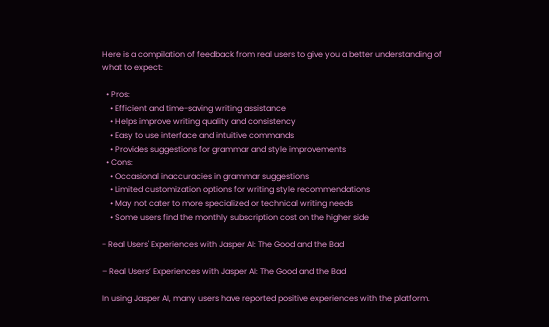Here is a compilation of feedback from real users to give you a better understanding of what to expect:

  • Pros:
    • Efficient and time-saving writing assistance
    • Helps improve writing quality and consistency
    • Easy to use interface and intuitive commands
    • Provides suggestions for grammar and style improvements
  • Cons:
    • Occasional inaccuracies in grammar suggestions
    • Limited customization options for writing style recommendations
    • May not cater to more specialized or technical writing needs
    • Some users find the monthly subscription cost on the higher side

- Real Users' Experiences with Jasper AI: The Good and the Bad

– Real Users’ Experiences with Jasper AI: The Good and the Bad

In using Jasper AI, many users have reported positive experiences with the platform.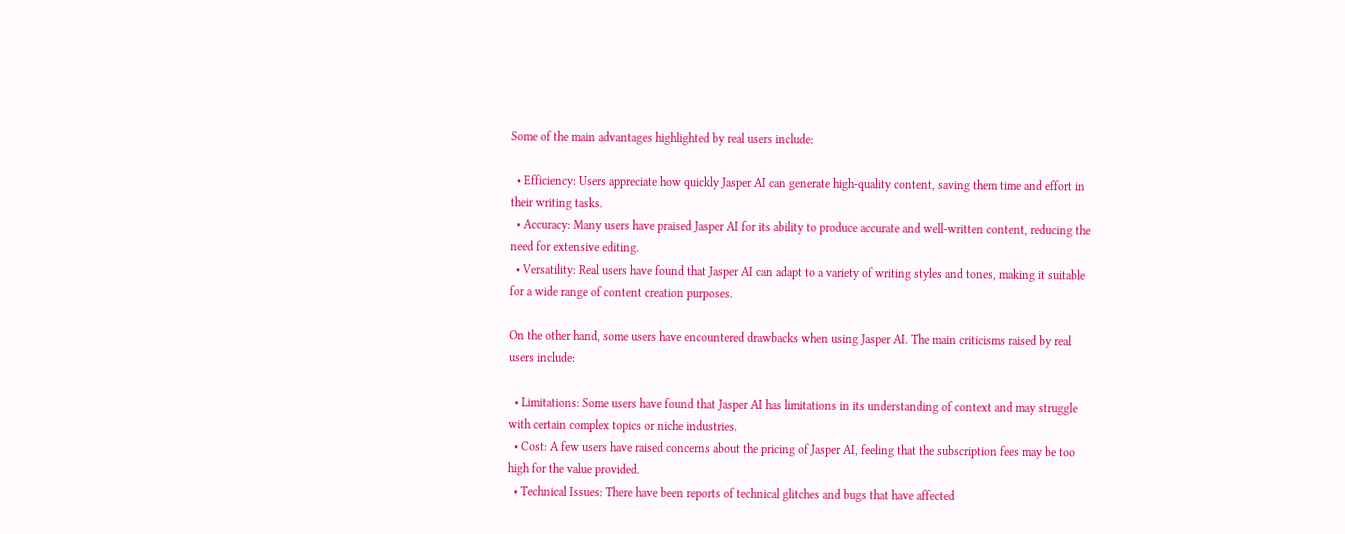Some of the main advantages highlighted by real users include:

  • Efficiency: Users appreciate how quickly Jasper AI can generate high-quality content, saving them time and effort in their writing tasks.
  • Accuracy: Many users have praised Jasper AI for its ability to produce accurate and well-written content, reducing the need for extensive editing.
  • Versatility: Real users have found that Jasper AI can adapt to a variety of writing styles and tones, making it suitable for a wide range of content creation purposes.

On the other hand, some users have encountered drawbacks when using Jasper AI. The main criticisms raised by real users include:

  • Limitations: Some users have found that Jasper AI has limitations in its understanding of context and may struggle with certain complex topics or niche industries.
  • Cost: A few users have raised concerns about the pricing of Jasper AI, feeling that the subscription fees may be too high for the value provided.
  • Technical Issues: There have been reports of technical glitches and bugs that have affected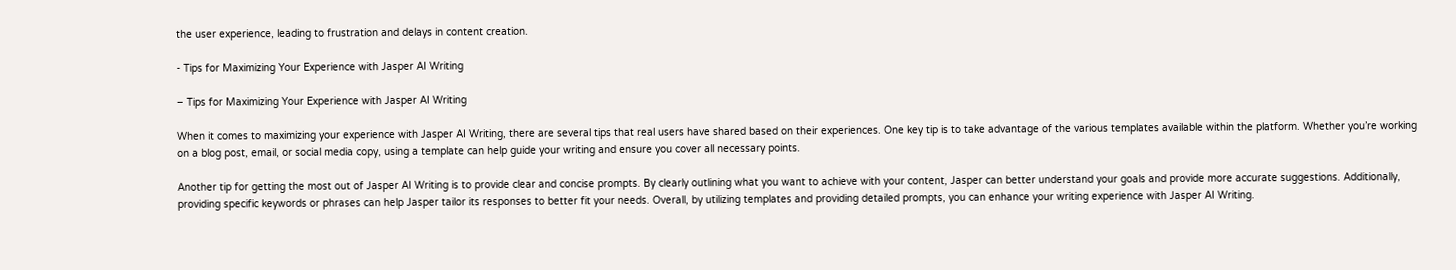the user experience, leading to frustration and delays in content creation.

- Tips for Maximizing Your Experience with Jasper AI Writing

– Tips for Maximizing Your Experience with Jasper AI Writing

When it comes to maximizing your experience with Jasper AI Writing, there are several tips that real users have shared based on their experiences. One key tip is to take advantage of the various templates available within the platform. Whether you’re working on a blog post, email, or social media copy, using a template can help guide your writing and ensure you cover all necessary points.

Another tip for getting the most out of Jasper AI Writing is to provide clear and concise prompts. By clearly outlining what you want to achieve with your content, Jasper can better understand your goals and provide more accurate suggestions. Additionally, providing specific keywords or phrases can help Jasper tailor its responses to better fit your needs. Overall, by utilizing templates and providing detailed prompts, you can enhance your writing experience with Jasper AI Writing.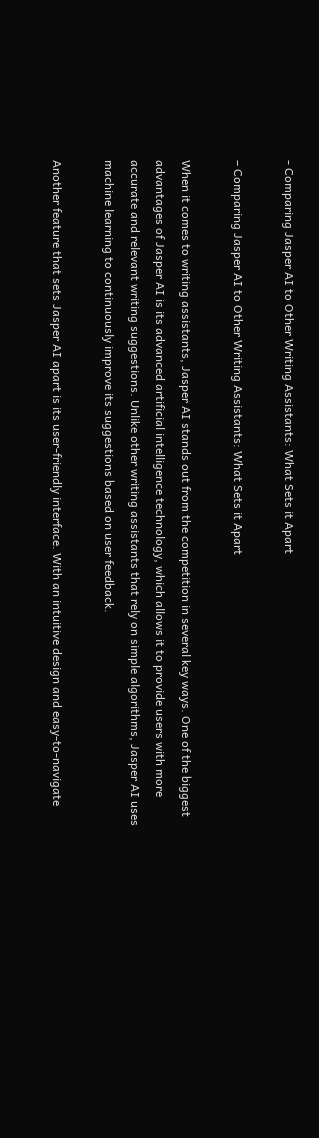- Comparing Jasper AI to Other Writing Assistants: What Sets it Apart

– Comparing Jasper AI to Other Writing Assistants: What Sets it Apart

When it comes to writing assistants, Jasper AI stands out from the competition in several key ways. One of the biggest advantages of Jasper AI is its advanced artificial intelligence technology, which allows it to provide users with more accurate and relevant writing suggestions. Unlike other writing assistants that rely on simple algorithms, Jasper AI uses machine learning to continuously improve its suggestions based on user feedback.

Another feature that sets Jasper AI apart is its user-friendly interface. With an intuitive design and easy-to-navigate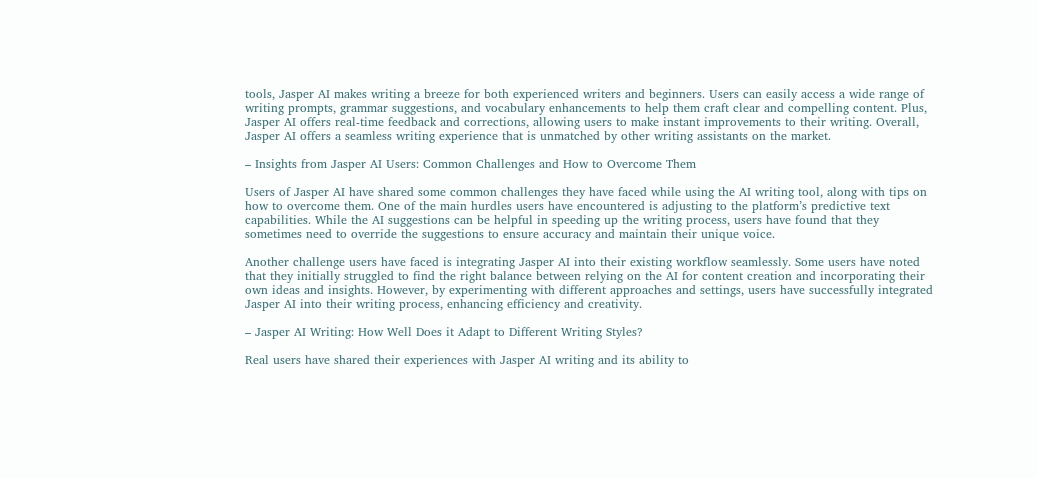tools, Jasper AI makes writing a breeze for both experienced writers and beginners. Users can easily access a wide range of writing prompts, grammar suggestions, and vocabulary enhancements to help them craft clear and compelling content. Plus, Jasper AI offers real-time feedback and corrections, allowing users to make instant improvements to their writing. Overall, Jasper AI offers a seamless writing experience that is unmatched by other writing assistants on the market.

– Insights from Jasper AI Users: Common Challenges and How to Overcome Them

Users of Jasper AI have shared some common challenges they have faced while using the AI writing tool, along with tips on how to overcome them. One of the main hurdles users have encountered is adjusting to the platform’s predictive text capabilities. While the AI suggestions can be helpful in speeding up the writing process, users have found that they sometimes need to override the suggestions to ensure accuracy and maintain their unique voice.

Another challenge users have faced is integrating Jasper AI into their existing workflow seamlessly. Some users have noted that they initially struggled to find the right balance between relying on the AI for content creation and incorporating their own ideas and insights. However, by experimenting with different approaches and settings, users have successfully integrated Jasper AI into their writing process, enhancing efficiency and creativity.

– Jasper AI Writing: How Well Does it Adapt to Different Writing Styles?

Real users have shared their experiences with Jasper AI writing and its ability to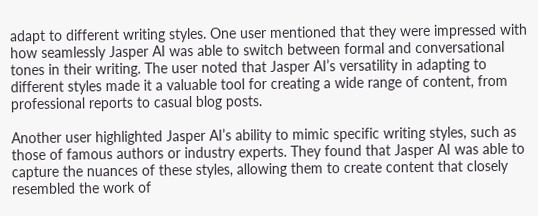adapt to different writing styles. One user mentioned that they were impressed with how seamlessly Jasper AI was able to switch between formal and conversational tones in their writing. The user noted that Jasper AI’s versatility in adapting to different styles made it a valuable tool for creating a wide range of content, from professional reports to casual blog posts.

Another user highlighted Jasper AI’s ability to mimic specific writing styles, such as those of famous authors or industry experts. They found that Jasper AI was able to capture the nuances of these styles, allowing them to create content that closely resembled the work of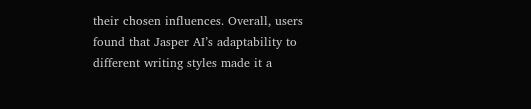their chosen influences. Overall, users found that Jasper AI’s adaptability to different writing styles made it a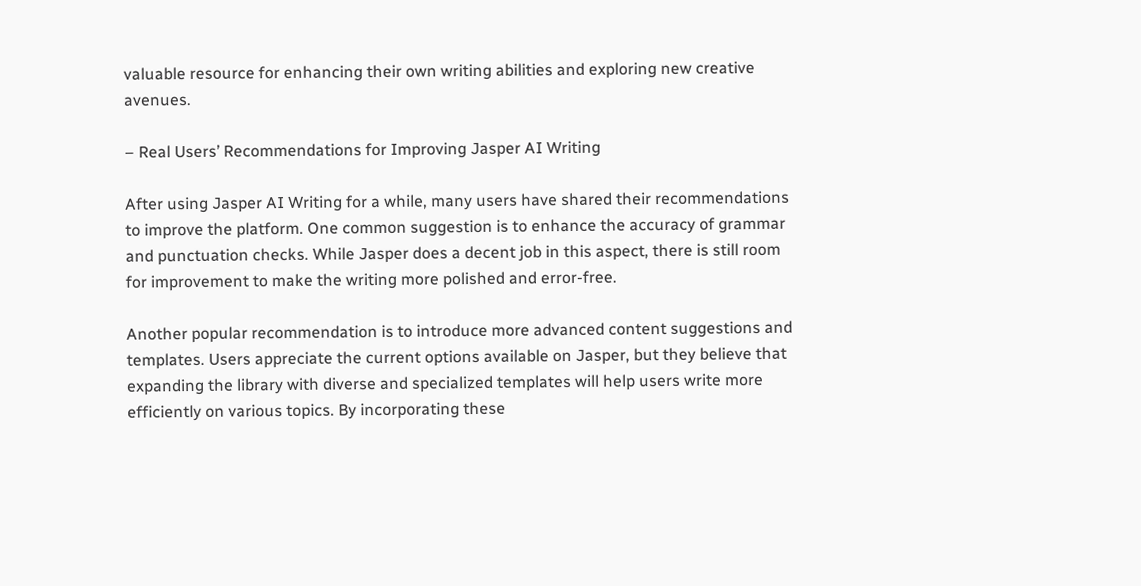valuable resource for enhancing their own writing abilities and exploring new creative avenues.

– Real Users’ Recommendations for Improving Jasper AI Writing

After using Jasper AI Writing for a while, many users have shared their recommendations to improve the platform. One common suggestion is to enhance the accuracy of grammar and punctuation checks. While Jasper does a decent job in this aspect, there is still room for improvement to make the writing more polished and error-free.

Another popular recommendation is to introduce more advanced content suggestions and templates. Users appreciate the current options available on Jasper, but they believe that expanding the library with diverse and specialized templates will help users write more efficiently on various topics. By incorporating these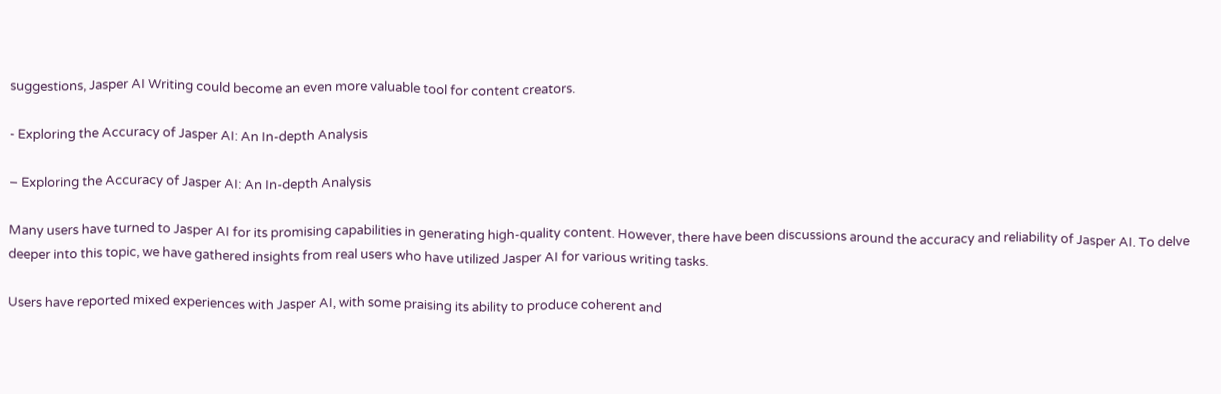suggestions, Jasper AI Writing could become an even more valuable tool for content creators.

- Exploring the Accuracy of Jasper AI: An In-depth Analysis

– Exploring the Accuracy of Jasper AI: An In-depth Analysis

Many users have turned to Jasper AI for its promising capabilities in generating high-quality content. However, there have been discussions around the accuracy and reliability of Jasper AI. To delve deeper into this topic, we have gathered insights from real users who have utilized Jasper AI for various writing tasks.

Users have reported mixed experiences with Jasper AI, with some praising its ability to produce coherent and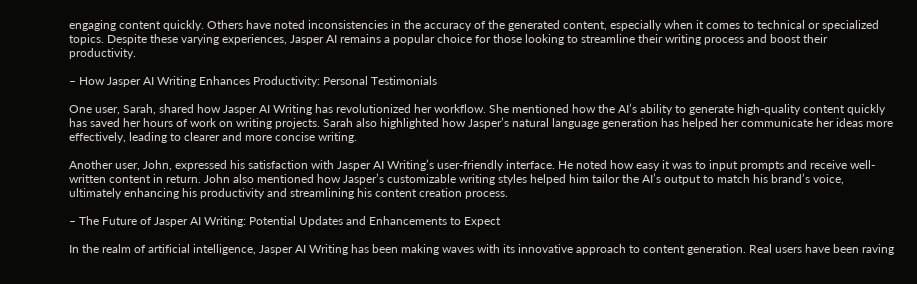engaging content quickly. Others have noted inconsistencies in the accuracy of the generated content, especially when it comes to technical or specialized topics. Despite these varying experiences, Jasper AI remains a popular choice for those looking to streamline their writing process and boost their productivity.

– How Jasper AI Writing Enhances Productivity: Personal Testimonials

One user, Sarah, shared how Jasper AI Writing has revolutionized her workflow. She mentioned how the AI’s ability to generate high-quality content quickly has saved her hours of work on writing projects. Sarah also highlighted how Jasper’s natural language generation has helped her communicate her ideas more effectively, leading to clearer and more concise writing.

Another user, John, expressed his satisfaction with Jasper AI Writing’s user-friendly interface. He noted how easy it was to input prompts and receive well-written content in return. John also mentioned how Jasper’s customizable writing styles helped him tailor the AI’s output to match his brand’s voice, ultimately enhancing his productivity and streamlining his content creation process.

– The Future of Jasper AI Writing: Potential Updates and Enhancements to Expect

In the realm of artificial intelligence, Jasper AI Writing has been making waves with its innovative approach to content generation. Real users have been raving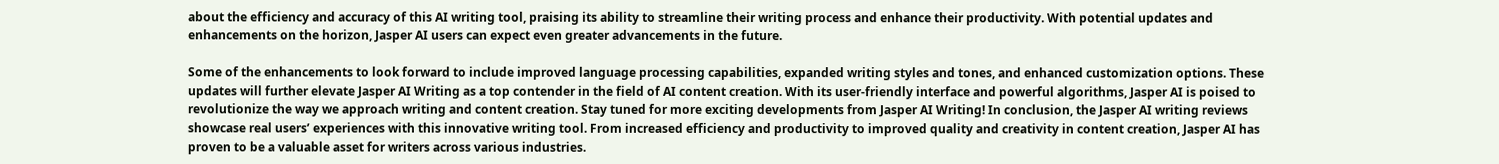about the efficiency and accuracy of this AI writing tool, praising its ability to streamline their writing process and enhance their productivity. With potential updates and enhancements on the horizon, Jasper AI users can expect even greater advancements in the future.

Some of the enhancements to look forward to include improved language processing capabilities, expanded writing styles and tones, and enhanced customization options. These updates will further elevate Jasper AI Writing as a top contender in the field of AI content creation. With its user-friendly interface and powerful algorithms, Jasper AI is poised to revolutionize the way we approach writing and content creation. Stay tuned for more exciting developments from Jasper AI Writing! In conclusion, the Jasper AI writing reviews showcase real users’ experiences with this innovative writing tool. From increased efficiency and productivity to improved quality and creativity in content creation, Jasper AI has proven to be a valuable asset for writers across various industries.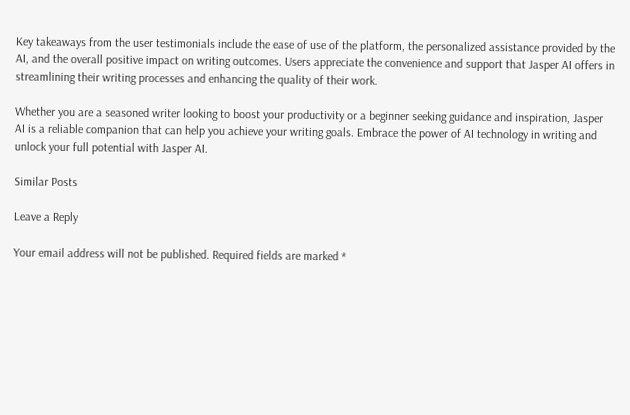Key takeaways from the user testimonials include the ease of use of the platform, the personalized assistance provided by the AI, and the overall positive impact on writing outcomes. Users appreciate the convenience and support that Jasper AI offers in streamlining their writing processes and enhancing the quality of their work.

Whether you are a seasoned writer looking to boost your productivity or a beginner seeking guidance and inspiration, Jasper AI is a reliable companion that can help you achieve your writing goals. Embrace the power of AI technology in writing and unlock your full potential with Jasper AI.

Similar Posts

Leave a Reply

Your email address will not be published. Required fields are marked *